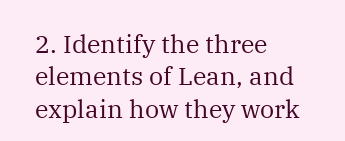2. Identify the three elements of Lean, and explain how they work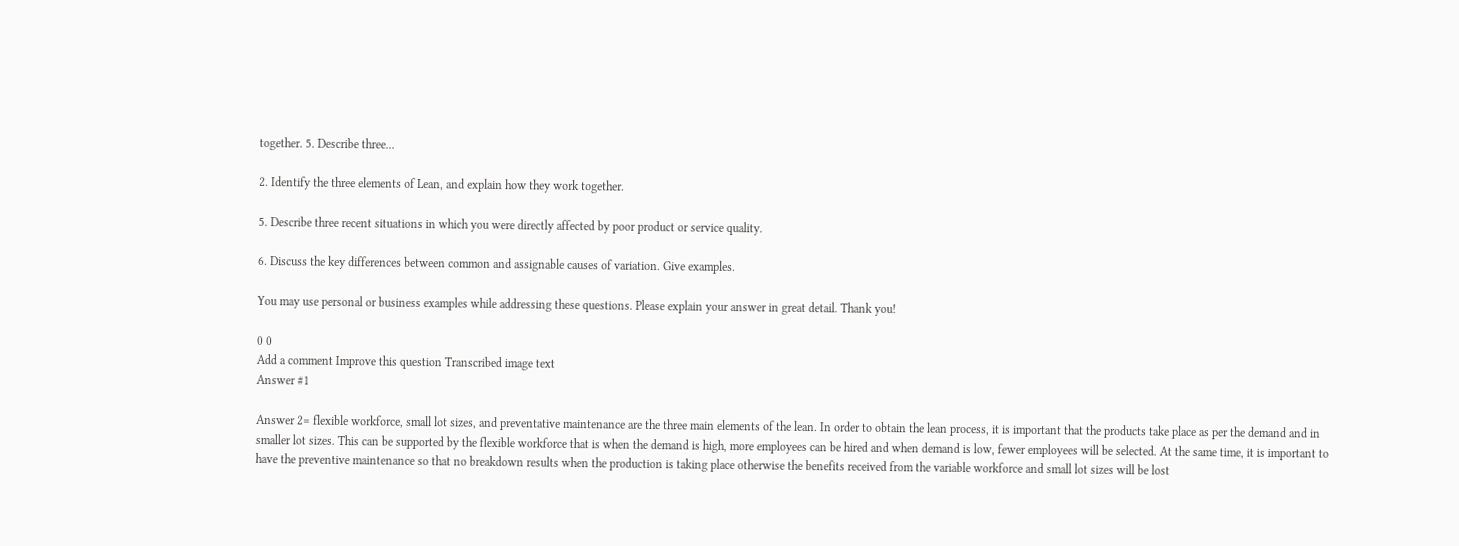together. 5. Describe three...

2. Identify the three elements of Lean, and explain how they work together.

5. Describe three recent situations in which you were directly affected by poor product or service quality.

6. Discuss the key differences between common and assignable causes of variation. Give examples.

You may use personal or business examples while addressing these questions. Please explain your answer in great detail. Thank you!

0 0
Add a comment Improve this question Transcribed image text
Answer #1

Answer 2= flexible workforce, small lot sizes, and preventative maintenance are the three main elements of the lean. In order to obtain the lean process, it is important that the products take place as per the demand and in smaller lot sizes. This can be supported by the flexible workforce that is when the demand is high, more employees can be hired and when demand is low, fewer employees will be selected. At the same time, it is important to have the preventive maintenance so that no breakdown results when the production is taking place otherwise the benefits received from the variable workforce and small lot sizes will be lost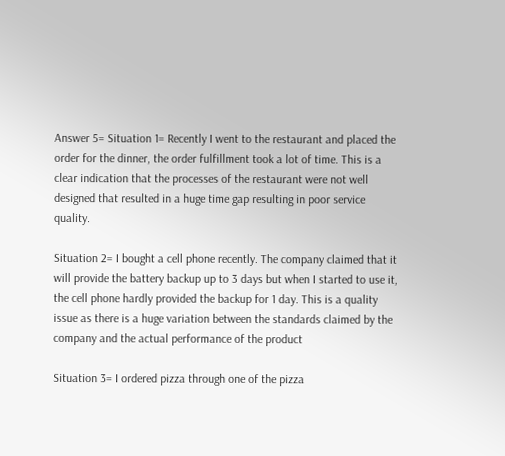Answer 5= Situation 1= Recently I went to the restaurant and placed the order for the dinner, the order fulfillment took a lot of time. This is a clear indication that the processes of the restaurant were not well designed that resulted in a huge time gap resulting in poor service quality.

Situation 2= I bought a cell phone recently. The company claimed that it will provide the battery backup up to 3 days but when I started to use it, the cell phone hardly provided the backup for 1 day. This is a quality issue as there is a huge variation between the standards claimed by the company and the actual performance of the product

Situation 3= I ordered pizza through one of the pizza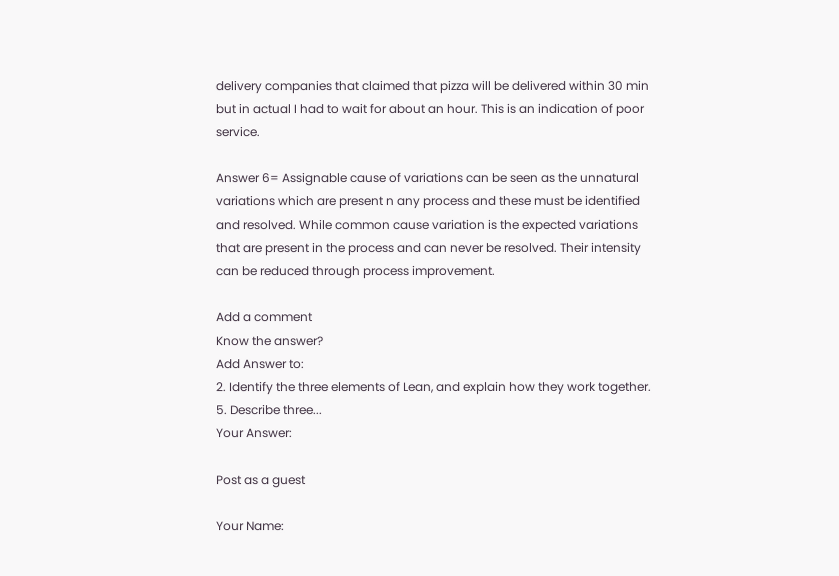delivery companies that claimed that pizza will be delivered within 30 min but in actual I had to wait for about an hour. This is an indication of poor service.

Answer 6= Assignable cause of variations can be seen as the unnatural variations which are present n any process and these must be identified and resolved. While common cause variation is the expected variations that are present in the process and can never be resolved. Their intensity can be reduced through process improvement.

Add a comment
Know the answer?
Add Answer to:
2. Identify the three elements of Lean, and explain how they work together. 5. Describe three...
Your Answer:

Post as a guest

Your Name: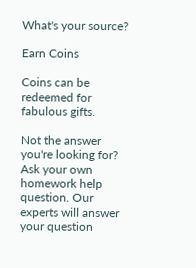What's your source?

Earn Coins

Coins can be redeemed for fabulous gifts.

Not the answer you're looking for? Ask your own homework help question. Our experts will answer your question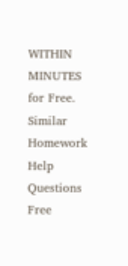WITHIN MINUTES for Free.
Similar Homework Help Questions
Free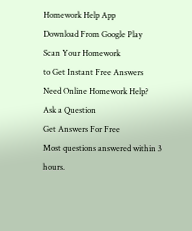Homework Help App
Download From Google Play
Scan Your Homework
to Get Instant Free Answers
Need Online Homework Help?
Ask a Question
Get Answers For Free
Most questions answered within 3 hours.